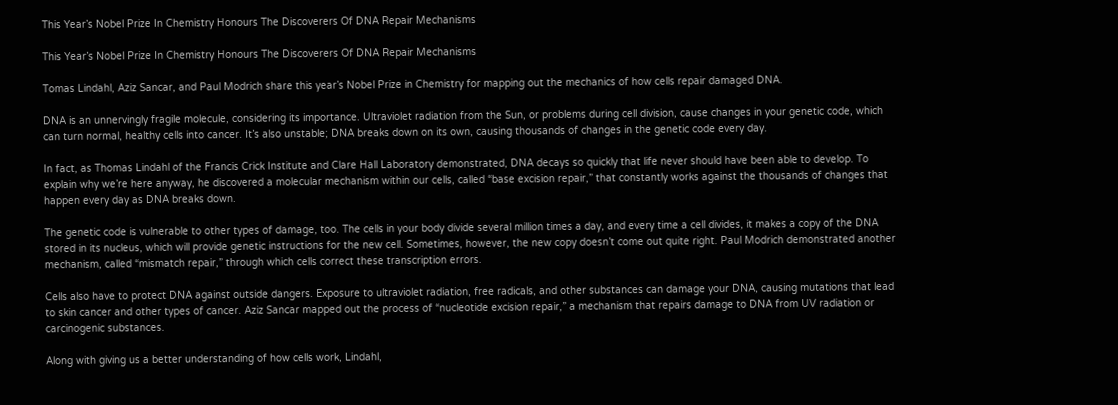This Year’s Nobel Prize In Chemistry Honours The Discoverers Of DNA Repair Mechanisms

This Year’s Nobel Prize In Chemistry Honours The Discoverers Of DNA Repair Mechanisms

Tomas Lindahl, Aziz Sancar, and Paul Modrich share this year’s Nobel Prize in Chemistry for mapping out the mechanics of how cells repair damaged DNA.

DNA is an unnervingly fragile molecule, considering its importance. Ultraviolet radiation from the Sun, or problems during cell division, cause changes in your genetic code, which can turn normal, healthy cells into cancer. It’s also unstable; DNA breaks down on its own, causing thousands of changes in the genetic code every day.

In fact, as Thomas Lindahl of the Francis Crick Institute and Clare Hall Laboratory demonstrated, DNA decays so quickly that life never should have been able to develop. To explain why we’re here anyway, he discovered a molecular mechanism within our cells, called “base excision repair,” that constantly works against the thousands of changes that happen every day as DNA breaks down.

The genetic code is vulnerable to other types of damage, too. The cells in your body divide several million times a day, and every time a cell divides, it makes a copy of the DNA stored in its nucleus, which will provide genetic instructions for the new cell. Sometimes, however, the new copy doesn’t come out quite right. Paul Modrich demonstrated another mechanism, called “mismatch repair,” through which cells correct these transcription errors.

Cells also have to protect DNA against outside dangers. Exposure to ultraviolet radiation, free radicals, and other substances can damage your DNA, causing mutations that lead to skin cancer and other types of cancer. Aziz Sancar mapped out the process of “nucleotide excision repair,” a mechanism that repairs damage to DNA from UV radiation or carcinogenic substances.

Along with giving us a better understanding of how cells work, Lindahl,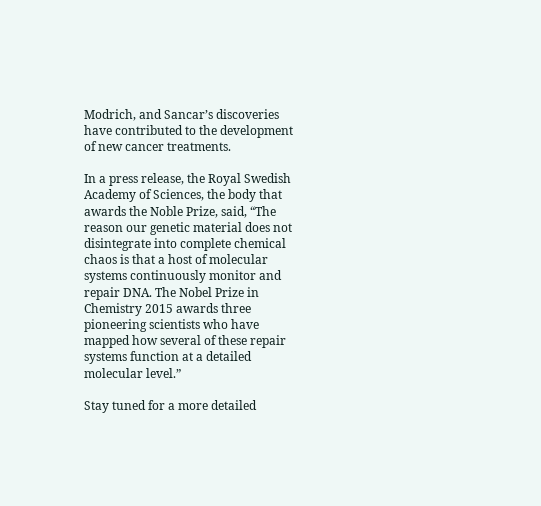Modrich, and Sancar’s discoveries have contributed to the development of new cancer treatments.

In a press release, the Royal Swedish Academy of Sciences, the body that awards the Noble Prize, said, “The reason our genetic material does not disintegrate into complete chemical chaos is that a host of molecular systems continuously monitor and repair DNA. The Nobel Prize in Chemistry 2015 awards three pioneering scientists who have mapped how several of these repair systems function at a detailed molecular level.”

Stay tuned for a more detailed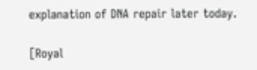explanation of DNA repair later today.

[Royal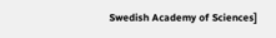Swedish Academy of Sciences]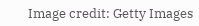Image credit: Getty Images